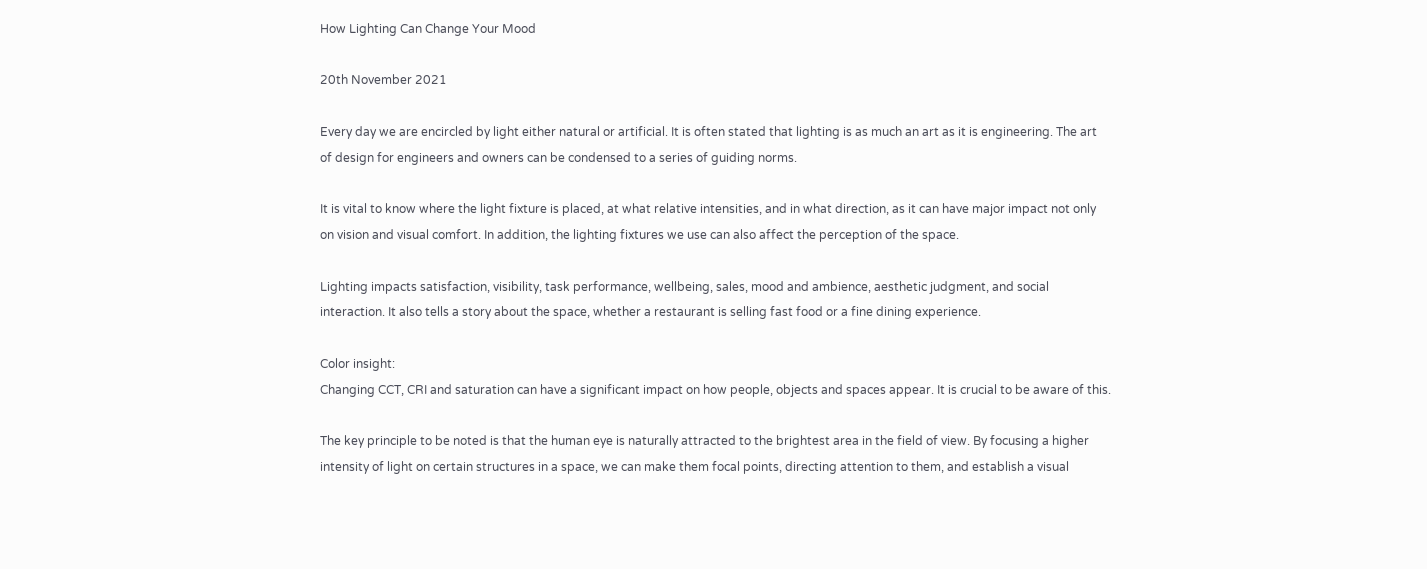How Lighting Can Change Your Mood

20th November 2021

Every day we are encircled by light either natural or artificial. It is often stated that lighting is as much an art as it is engineering. The art of design for engineers and owners can be condensed to a series of guiding norms.

It is vital to know where the light fixture is placed, at what relative intensities, and in what direction, as it can have major impact not only on vision and visual comfort. In addition, the lighting fixtures we use can also affect the perception of the space.

Lighting impacts satisfaction, visibility, task performance, wellbeing, sales, mood and ambience, aesthetic judgment, and social interaction. It also tells a story about the space, whether a restaurant is selling fast food or a fine dining experience.

Color insight:
Changing CCT, CRI and saturation can have a significant impact on how people, objects and spaces appear. It is crucial to be aware of this.

The key principle to be noted is that the human eye is naturally attracted to the brightest area in the field of view. By focusing a higher intensity of light on certain structures in a space, we can make them focal points, directing attention to them, and establish a visual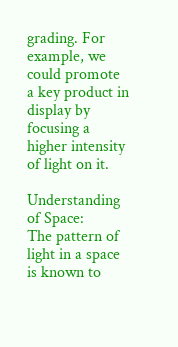grading. For example, we could promote a key product in display by focusing a higher intensity of light on it.

Understanding of Space:
The pattern of light in a space is known to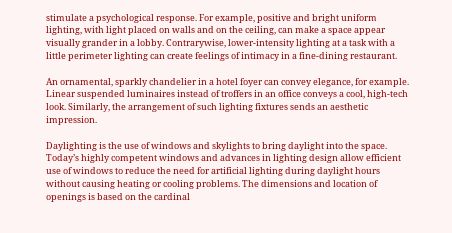stimulate a psychological response. For example, positive and bright uniform lighting, with light placed on walls and on the ceiling, can make a space appear visually grander in a lobby. Contrarywise, lower-intensity lighting at a task with a little perimeter lighting can create feelings of intimacy in a fine-dining restaurant.

An ornamental, sparkly chandelier in a hotel foyer can convey elegance, for example. Linear suspended luminaires instead of troffers in an office conveys a cool, high-tech look. Similarly, the arrangement of such lighting fixtures sends an aesthetic impression.

Daylighting is the use of windows and skylights to bring daylight into the space. Today’s highly competent windows and advances in lighting design allow efficient use of windows to reduce the need for artificial lighting during daylight hours without causing heating or cooling problems. The dimensions and location of openings is based on the cardinal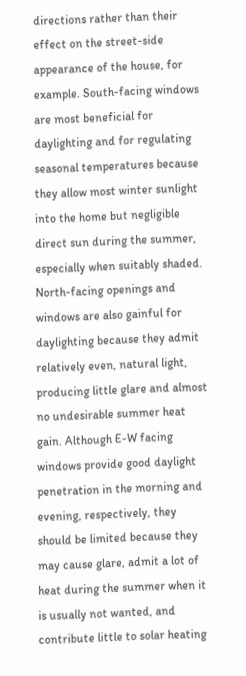directions rather than their effect on the street-side appearance of the house, for example. South-facing windows are most beneficial for daylighting and for regulating seasonal temperatures because they allow most winter sunlight into the home but negligible direct sun during the summer, especially when suitably shaded. North-facing openings and windows are also gainful for daylighting because they admit relatively even, natural light, producing little glare and almost no undesirable summer heat gain. Although E-W facing windows provide good daylight penetration in the morning and evening, respectively, they should be limited because they may cause glare, admit a lot of heat during the summer when it is usually not wanted, and contribute little to solar heating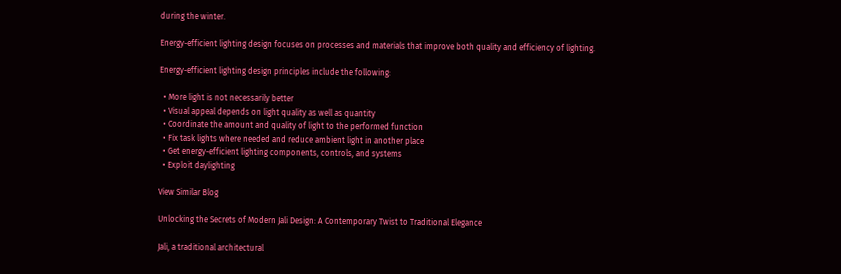during the winter.

Energy-efficient lighting design focuses on processes and materials that improve both quality and efficiency of lighting.

Energy-efficient lighting design principles include the following:

  • More light is not necessarily better
  • Visual appeal depends on light quality as well as quantity
  • Coordinate the amount and quality of light to the performed function
  • Fix task lights where needed and reduce ambient light in another place
  • Get energy-efficient lighting components, controls, and systems
  • Exploit daylighting

View Similar Blog

Unlocking the Secrets of Modern Jali Design: A Contemporary Twist to Traditional Elegance

Jali, a traditional architectural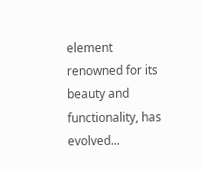element renowned for its beauty and functionality, has evolved...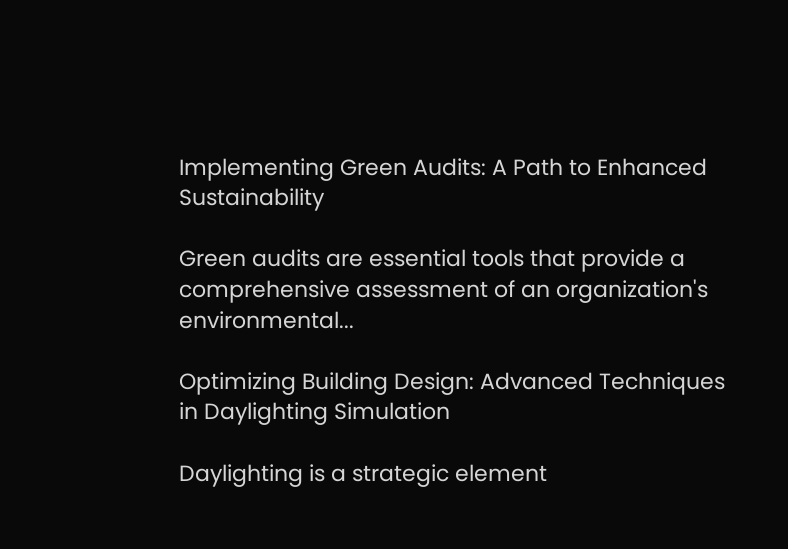Implementing Green Audits: A Path to Enhanced Sustainability

Green audits are essential tools that provide a comprehensive assessment of an organization's environmental...

Optimizing Building Design: Advanced Techniques in Daylighting Simulation

Daylighting is a strategic element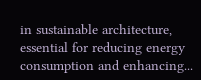in sustainable architecture, essential for reducing energy consumption and enhancing...